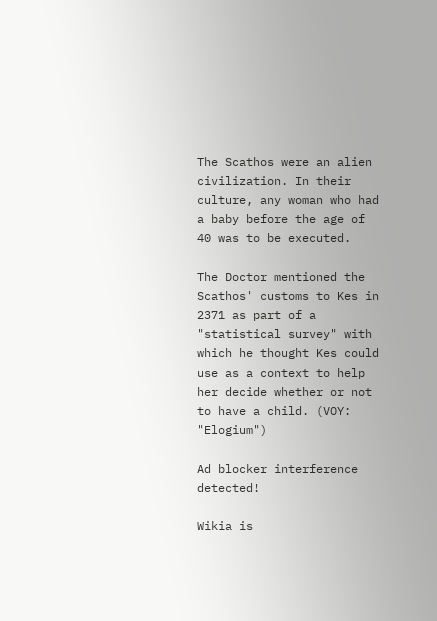The Scathos were an alien civilization. In their culture, any woman who had a baby before the age of 40 was to be executed.

The Doctor mentioned the Scathos' customs to Kes in 2371 as part of a "statistical survey" with which he thought Kes could use as a context to help her decide whether or not to have a child. (VOY: "Elogium")

Ad blocker interference detected!

Wikia is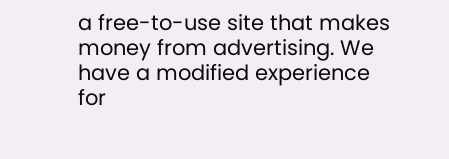a free-to-use site that makes money from advertising. We have a modified experience for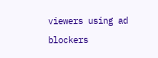viewers using ad blockers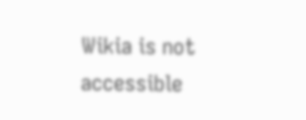Wikia is not accessible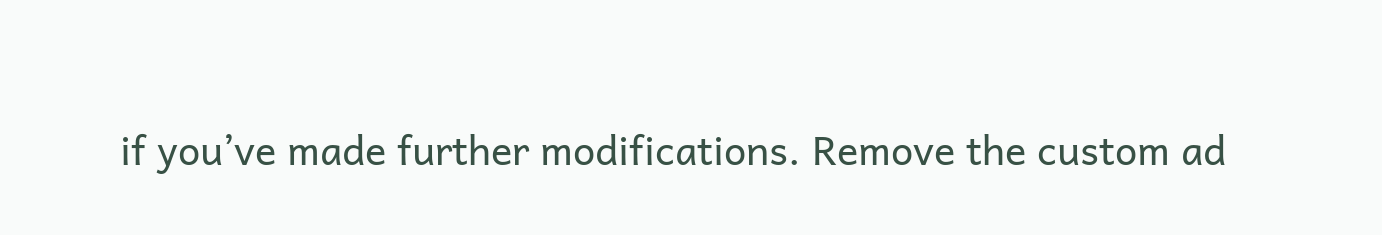if you’ve made further modifications. Remove the custom ad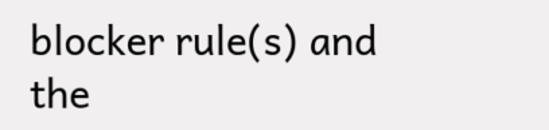blocker rule(s) and the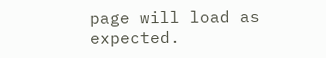page will load as expected.